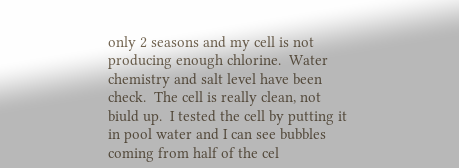only 2 seasons and my cell is not producing enough chlorine.  Water chemistry and salt level have been check.  The cell is really clean, not biuld up.  I tested the cell by putting it in pool water and I can see bubbles coming from half of the cel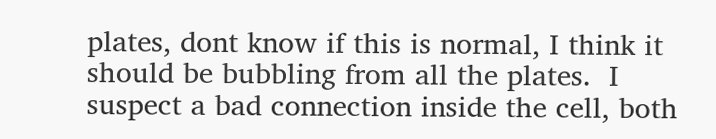plates, dont know if this is normal, I think it should be bubbling from all the plates.  I suspect a bad connection inside the cell, both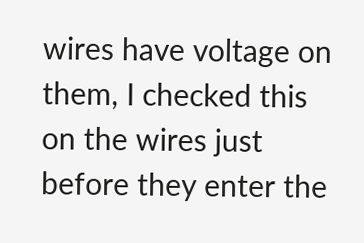wires have voltage on them, I checked this on the wires just before they enter the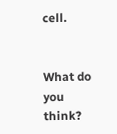cell.


What do you think?